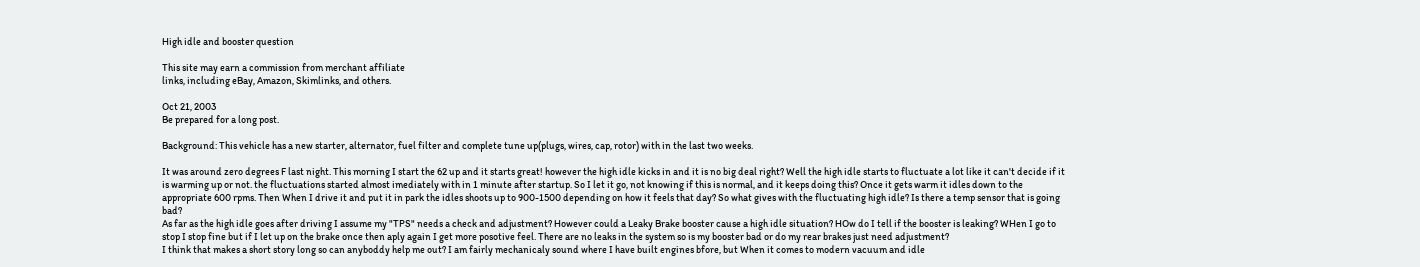High idle and booster question

This site may earn a commission from merchant affiliate
links, including eBay, Amazon, Skimlinks, and others.

Oct 21, 2003
Be prepared for a long post.

Background: This vehicle has a new starter, alternator, fuel filter and complete tune up(plugs, wires, cap, rotor) with in the last two weeks.

It was around zero degrees F last night. This morning I start the 62 up and it starts great! however the high idle kicks in and it is no big deal right? Well the high idle starts to fluctuate a lot like it can't decide if it is warming up or not. the fluctuations started almost imediately with in 1 minute after startup. So I let it go, not knowing if this is normal, and it keeps doing this? Once it gets warm it idles down to the appropriate 600 rpms. Then When I drive it and put it in park the idles shoots up to 900-1500 depending on how it feels that day? So what gives with the fluctuating high idle? Is there a temp sensor that is going bad?
As far as the high idle goes after driving I assume my "TPS" needs a check and adjustment? However could a Leaky Brake booster cause a high idle situation? HOw do I tell if the booster is leaking? WHen I go to stop I stop fine but if I let up on the brake once then aply again I get more posotive feel. There are no leaks in the system so is my booster bad or do my rear brakes just need adjustment?
I think that makes a short story long so can anyboddy help me out? I am fairly mechanicaly sound where I have built engines bfore, but When it comes to modern vacuum and idle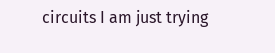circuits I am just trying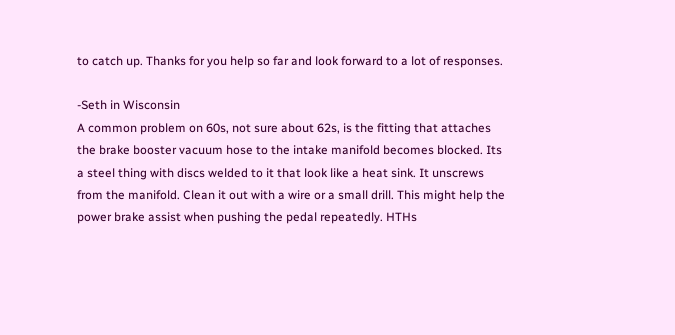to catch up. Thanks for you help so far and look forward to a lot of responses.

-Seth in Wisconsin
A common problem on 60s, not sure about 62s, is the fitting that attaches the brake booster vacuum hose to the intake manifold becomes blocked. Its a steel thing with discs welded to it that look like a heat sink. It unscrews from the manifold. Clean it out with a wire or a small drill. This might help the power brake assist when pushing the pedal repeatedly. HTHs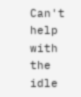Can't help with the idle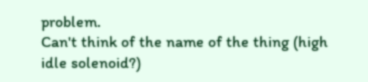problem.
Can't think of the name of the thing (high idle solenoid?)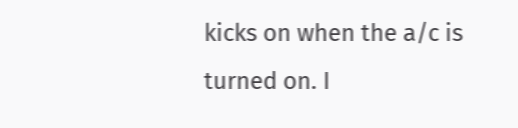kicks on when the a/c is turned on. I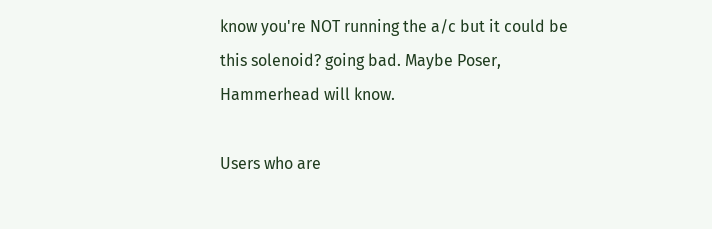know you're NOT running the a/c but it could be this solenoid? going bad. Maybe Poser, Hammerhead will know.

Users who are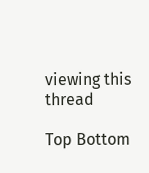viewing this thread

Top Bottom